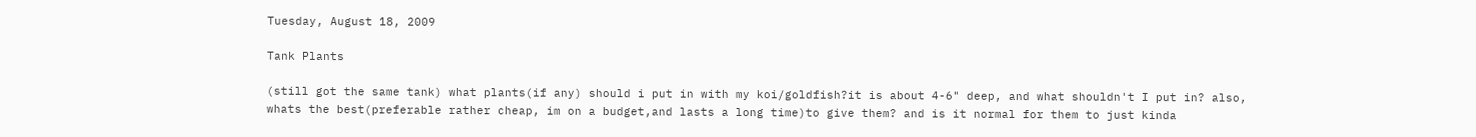Tuesday, August 18, 2009

Tank Plants

(still got the same tank) what plants(if any) should i put in with my koi/goldfish?it is about 4-6" deep, and what shouldn't I put in? also, whats the best(preferable rather cheap, im on a budget,and lasts a long time)to give them? and is it normal for them to just kinda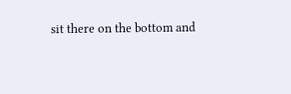sit there on the bottom and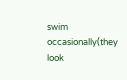swim occasionally(they look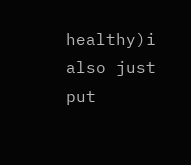healthy)i also just put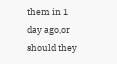them in 1 day ago,or should they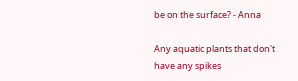be on the surface? - Anna

Any aquatic plants that don't have any spikes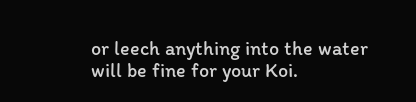or leech anything into the water will be fine for your Koi.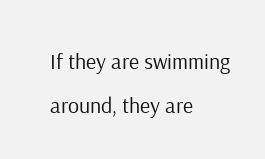If they are swimming around, they are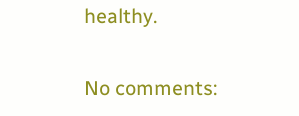healthy.

No comments: